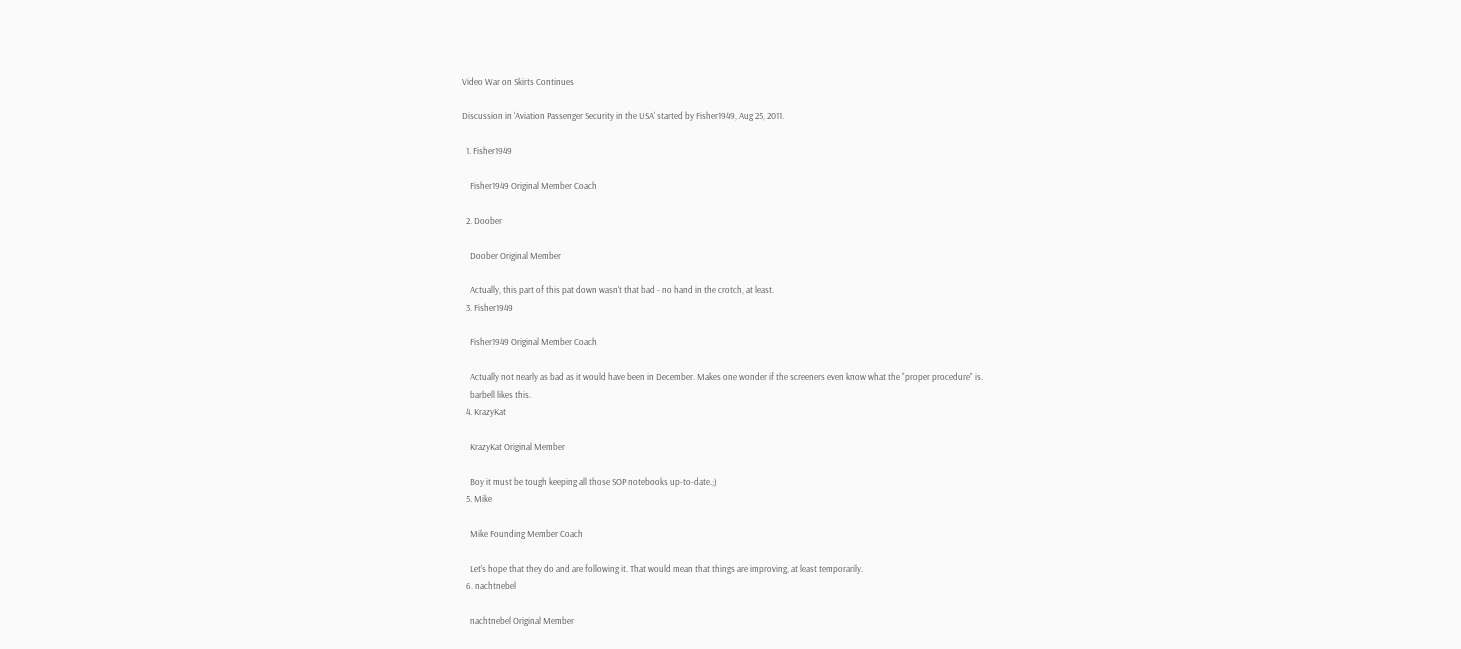Video War on Skirts Continues

Discussion in 'Aviation Passenger Security in the USA' started by Fisher1949, Aug 25, 2011.

  1. Fisher1949

    Fisher1949 Original Member Coach

  2. Doober

    Doober Original Member

    Actually, this part of this pat down wasn't that bad - no hand in the crotch, at least.
  3. Fisher1949

    Fisher1949 Original Member Coach

    Actually not nearly as bad as it would have been in December. Makes one wonder if the screeners even know what the "proper procedure" is.
    barbell likes this.
  4. KrazyKat

    KrazyKat Original Member

    Boy it must be tough keeping all those SOP notebooks up-to-date.;)
  5. Mike

    Mike Founding Member Coach

    Let's hope that they do and are following it. That would mean that things are improving, at least temporarily.
  6. nachtnebel

    nachtnebel Original Member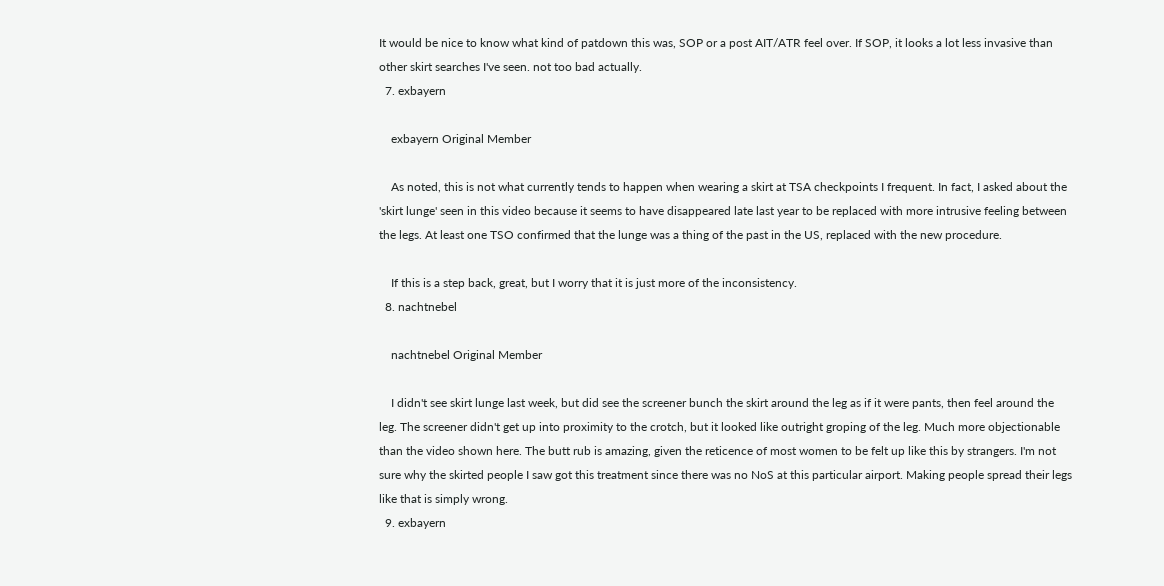It would be nice to know what kind of patdown this was, SOP or a post AIT/ATR feel over. If SOP, it looks a lot less invasive than other skirt searches I've seen. not too bad actually.
  7. exbayern

    exbayern Original Member

    As noted, this is not what currently tends to happen when wearing a skirt at TSA checkpoints I frequent. In fact, I asked about the 'skirt lunge' seen in this video because it seems to have disappeared late last year to be replaced with more intrusive feeling between the legs. At least one TSO confirmed that the lunge was a thing of the past in the US, replaced with the new procedure.

    If this is a step back, great, but I worry that it is just more of the inconsistency.
  8. nachtnebel

    nachtnebel Original Member

    I didn't see skirt lunge last week, but did see the screener bunch the skirt around the leg as if it were pants, then feel around the leg. The screener didn't get up into proximity to the crotch, but it looked like outright groping of the leg. Much more objectionable than the video shown here. The butt rub is amazing, given the reticence of most women to be felt up like this by strangers. I'm not sure why the skirted people I saw got this treatment since there was no NoS at this particular airport. Making people spread their legs like that is simply wrong.
  9. exbayern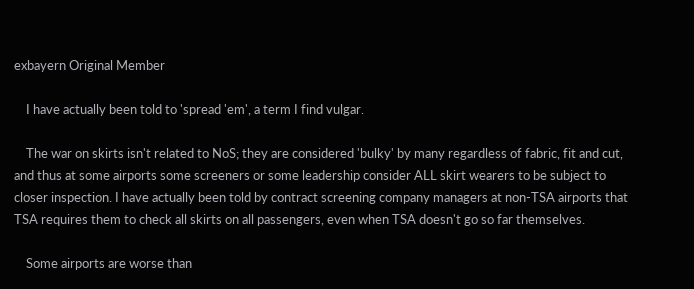exbayern Original Member

    I have actually been told to 'spread 'em', a term I find vulgar.

    The war on skirts isn't related to NoS; they are considered 'bulky' by many regardless of fabric, fit and cut, and thus at some airports some screeners or some leadership consider ALL skirt wearers to be subject to closer inspection. I have actually been told by contract screening company managers at non-TSA airports that TSA requires them to check all skirts on all passengers, even when TSA doesn't go so far themselves.

    Some airports are worse than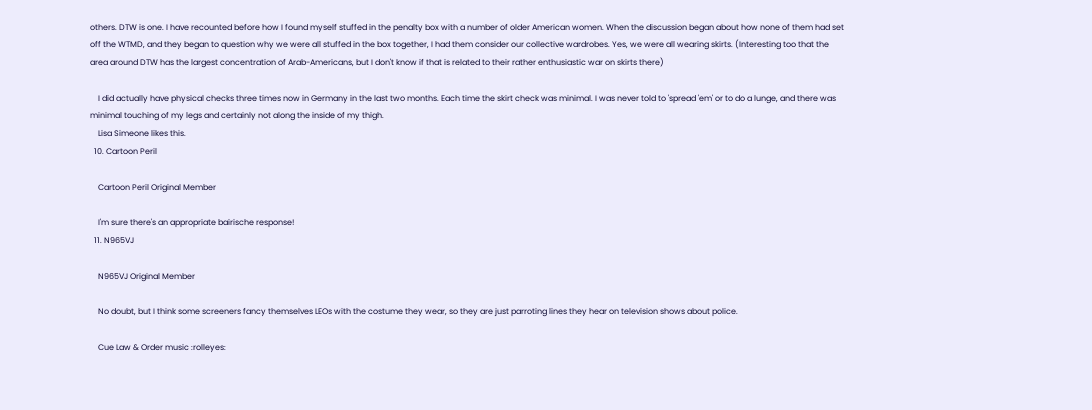others. DTW is one. I have recounted before how I found myself stuffed in the penalty box with a number of older American women. When the discussion began about how none of them had set off the WTMD, and they began to question why we were all stuffed in the box together, I had them consider our collective wardrobes. Yes, we were all wearing skirts. (Interesting too that the area around DTW has the largest concentration of Arab-Americans, but I don't know if that is related to their rather enthusiastic war on skirts there)

    I did actually have physical checks three times now in Germany in the last two months. Each time the skirt check was minimal. I was never told to 'spread 'em' or to do a lunge, and there was minimal touching of my legs and certainly not along the inside of my thigh.
    Lisa Simeone likes this.
  10. Cartoon Peril

    Cartoon Peril Original Member

    I'm sure there's an appropriate bairische response!
  11. N965VJ

    N965VJ Original Member

    No doubt, but I think some screeners fancy themselves LEOs with the costume they wear, so they are just parroting lines they hear on television shows about police.

    Cue Law & Order music :rolleyes: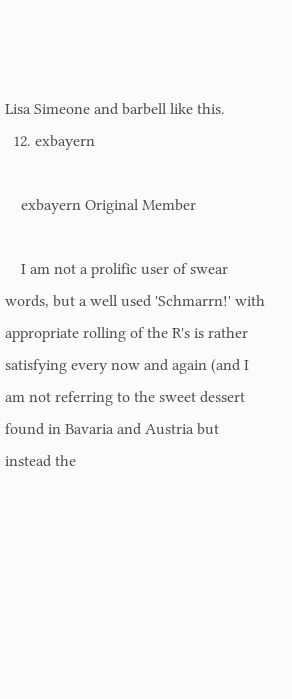Lisa Simeone and barbell like this.
  12. exbayern

    exbayern Original Member

    I am not a prolific user of swear words, but a well used 'Schmarrn!' with appropriate rolling of the R's is rather satisfying every now and again (and I am not referring to the sweet dessert found in Bavaria and Austria but instead the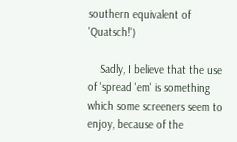southern equivalent of 'Quatsch!')

    Sadly, I believe that the use of 'spread 'em' is something which some screeners seem to enjoy, because of the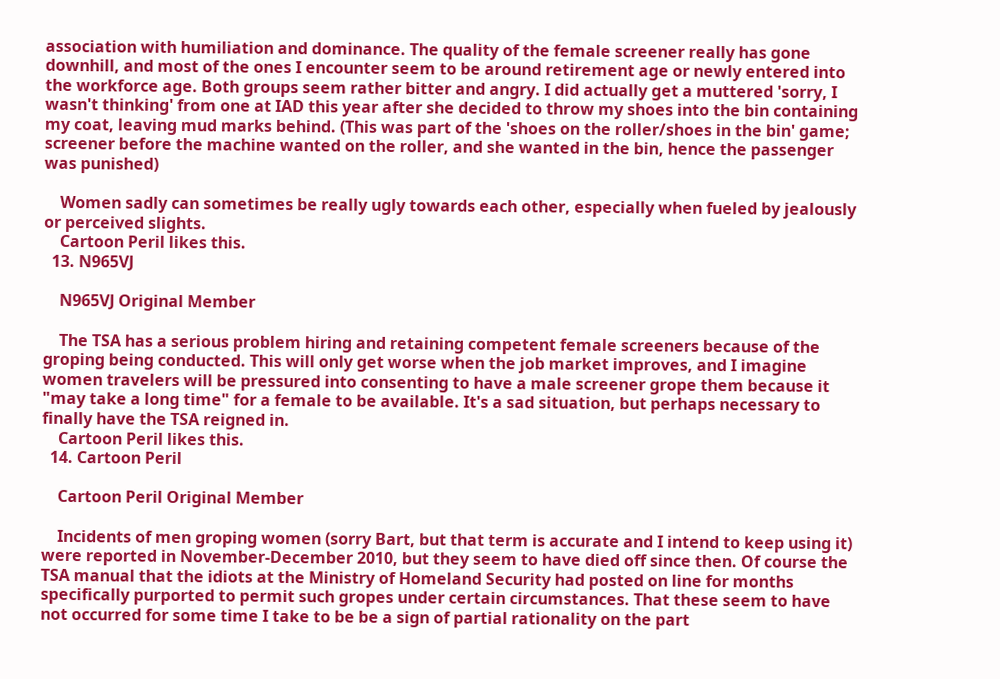association with humiliation and dominance. The quality of the female screener really has gone downhill, and most of the ones I encounter seem to be around retirement age or newly entered into the workforce age. Both groups seem rather bitter and angry. I did actually get a muttered 'sorry, I wasn't thinking' from one at IAD this year after she decided to throw my shoes into the bin containing my coat, leaving mud marks behind. (This was part of the 'shoes on the roller/shoes in the bin' game; screener before the machine wanted on the roller, and she wanted in the bin, hence the passenger was punished)

    Women sadly can sometimes be really ugly towards each other, especially when fueled by jealously or perceived slights.
    Cartoon Peril likes this.
  13. N965VJ

    N965VJ Original Member

    The TSA has a serious problem hiring and retaining competent female screeners because of the groping being conducted. This will only get worse when the job market improves, and I imagine women travelers will be pressured into consenting to have a male screener grope them because it "may take a long time" for a female to be available. It's a sad situation, but perhaps necessary to finally have the TSA reigned in.
    Cartoon Peril likes this.
  14. Cartoon Peril

    Cartoon Peril Original Member

    Incidents of men groping women (sorry Bart, but that term is accurate and I intend to keep using it) were reported in November-December 2010, but they seem to have died off since then. Of course the TSA manual that the idiots at the Ministry of Homeland Security had posted on line for months specifically purported to permit such gropes under certain circumstances. That these seem to have not occurred for some time I take to be be a sign of partial rationality on the part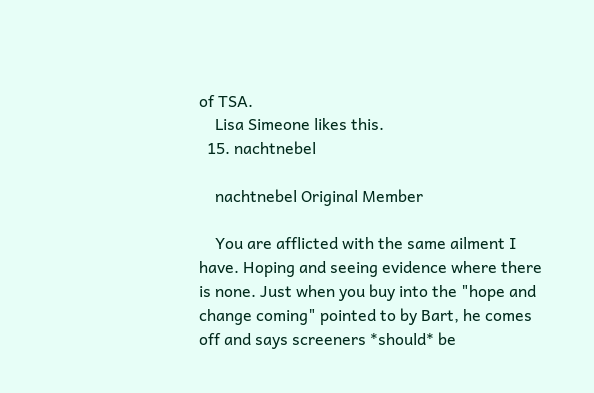of TSA.
    Lisa Simeone likes this.
  15. nachtnebel

    nachtnebel Original Member

    You are afflicted with the same ailment I have. Hoping and seeing evidence where there is none. Just when you buy into the "hope and change coming" pointed to by Bart, he comes off and says screeners *should* be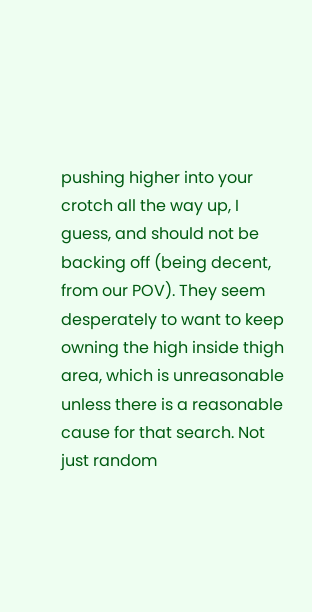pushing higher into your crotch all the way up, I guess, and should not be backing off (being decent, from our POV). They seem desperately to want to keep owning the high inside thigh area, which is unreasonable unless there is a reasonable cause for that search. Not just random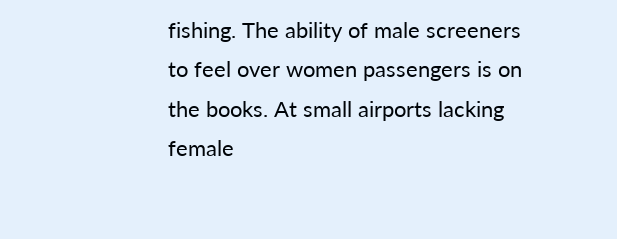fishing. The ability of male screeners to feel over women passengers is on the books. At small airports lacking female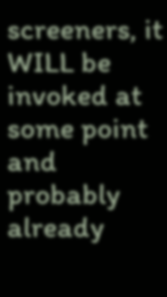screeners, it WILL be invoked at some point and probably already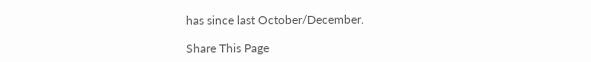has since last October/December.

Share This Page